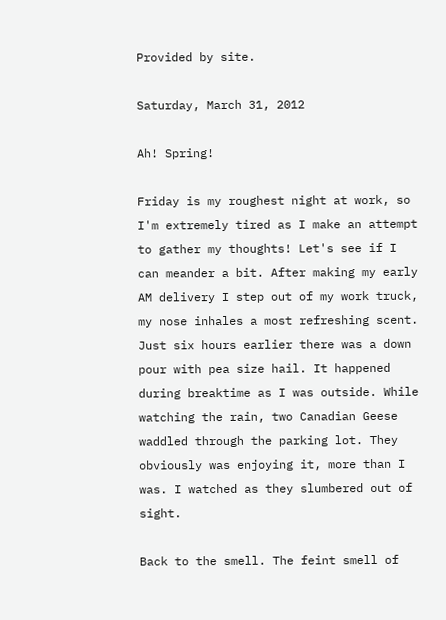Provided by site.

Saturday, March 31, 2012

Ah! Spring!

Friday is my roughest night at work, so I'm extremely tired as I make an attempt to gather my thoughts! Let's see if I can meander a bit. After making my early AM delivery I step out of my work truck, my nose inhales a most refreshing scent. Just six hours earlier there was a down pour with pea size hail. It happened during breaktime as I was outside. While watching the rain, two Canadian Geese waddled through the parking lot. They obviously was enjoying it, more than I was. I watched as they slumbered out of sight.

Back to the smell. The feint smell of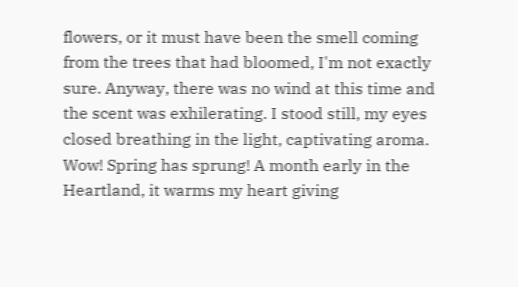flowers, or it must have been the smell coming from the trees that had bloomed, I'm not exactly sure. Anyway, there was no wind at this time and the scent was exhilerating. I stood still, my eyes closed breathing in the light, captivating aroma. Wow! Spring has sprung! A month early in the Heartland, it warms my heart giving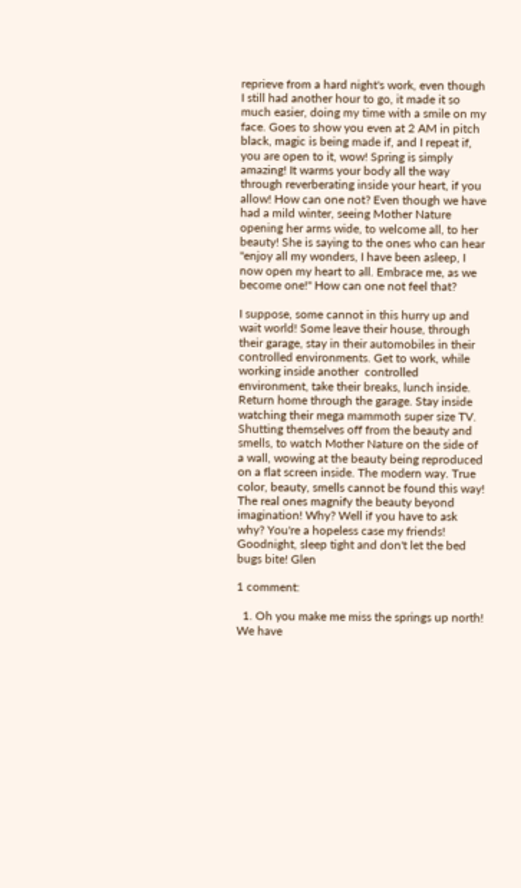reprieve from a hard night's work, even though I still had another hour to go, it made it so much easier, doing my time with a smile on my face. Goes to show you even at 2 AM in pitch black, magic is being made if, and I repeat if, you are open to it, wow! Spring is simply amazing! It warms your body all the way through reverberating inside your heart, if you allow! How can one not? Even though we have had a mild winter, seeing Mother Nature opening her arms wide, to welcome all, to her beauty! She is saying to the ones who can hear "enjoy all my wonders, I have been asleep, I now open my heart to all. Embrace me, as we become one!" How can one not feel that?

I suppose, some cannot in this hurry up and wait world! Some leave their house, through their garage, stay in their automobiles in their controlled environments. Get to work, while working inside another  controlled environment, take their breaks, lunch inside. Return home through the garage. Stay inside watching their mega mammoth super size TV. Shutting themselves off from the beauty and smells, to watch Mother Nature on the side of a wall, wowing at the beauty being reproduced on a flat screen inside. The modern way. True color, beauty, smells cannot be found this way! The real ones magnify the beauty beyond imagination! Why? Well if you have to ask why? You're a hopeless case my friends! Goodnight, sleep tight and don't let the bed bugs bite! Glen

1 comment:

  1. Oh you make me miss the springs up north! We have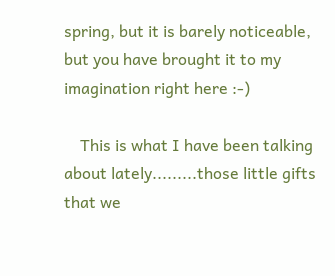spring, but it is barely noticeable, but you have brought it to my imagination right here :-)

    This is what I have been talking about lately.........those little gifts that we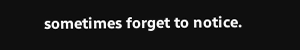sometimes forget to notice.